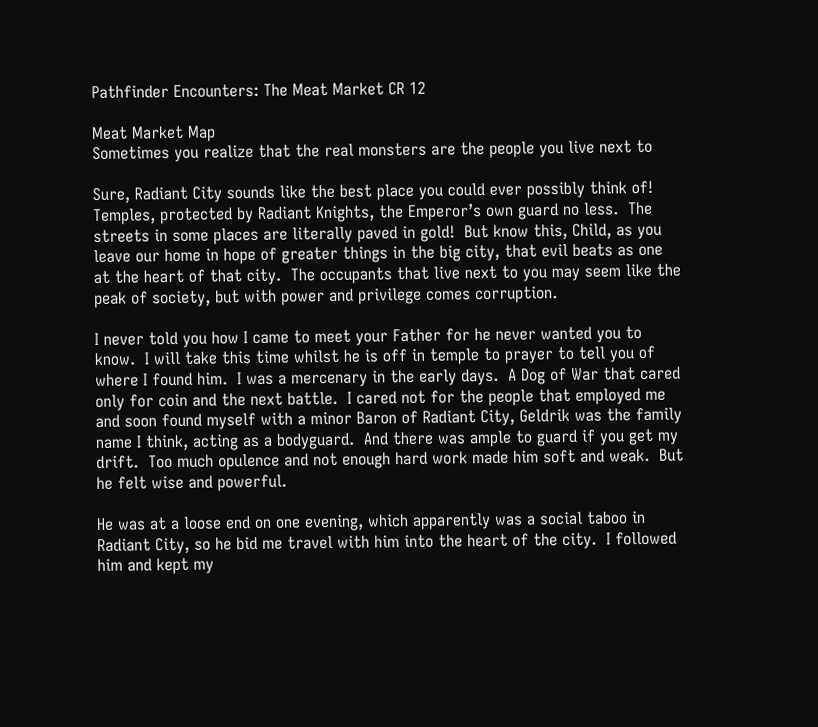Pathfinder Encounters: The Meat Market CR 12

Meat Market Map
Sometimes you realize that the real monsters are the people you live next to

Sure, Radiant City sounds like the best place you could ever possibly think of!  Temples, protected by Radiant Knights, the Emperor’s own guard no less.  The streets in some places are literally paved in gold!  But know this, Child, as you leave our home in hope of greater things in the big city, that evil beats as one at the heart of that city.  The occupants that live next to you may seem like the peak of society, but with power and privilege comes corruption.

I never told you how I came to meet your Father for he never wanted you to know.  I will take this time whilst he is off in temple to prayer to tell you of where I found him.  I was a mercenary in the early days.  A Dog of War that cared only for coin and the next battle.  I cared not for the people that employed me and soon found myself with a minor Baron of Radiant City, Geldrik was the family name I think, acting as a bodyguard.  And there was ample to guard if you get my drift.  Too much opulence and not enough hard work made him soft and weak.  But he felt wise and powerful.

He was at a loose end on one evening, which apparently was a social taboo in Radiant City, so he bid me travel with him into the heart of the city.  I followed him and kept my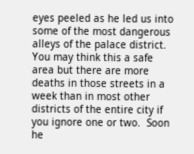eyes peeled as he led us into some of the most dangerous alleys of the palace district.  You may think this a safe area but there are more deaths in those streets in a week than in most other districts of the entire city if you ignore one or two.  Soon he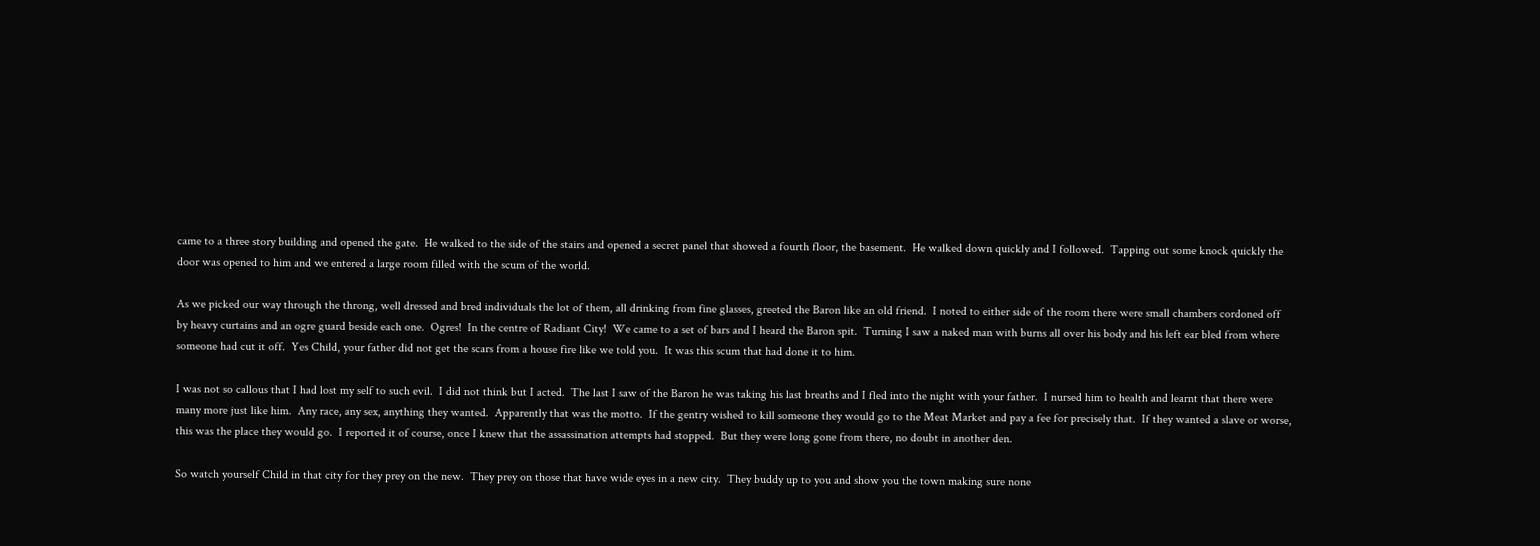came to a three story building and opened the gate.  He walked to the side of the stairs and opened a secret panel that showed a fourth floor, the basement.  He walked down quickly and I followed.  Tapping out some knock quickly the door was opened to him and we entered a large room filled with the scum of the world.

As we picked our way through the throng, well dressed and bred individuals the lot of them, all drinking from fine glasses, greeted the Baron like an old friend.  I noted to either side of the room there were small chambers cordoned off by heavy curtains and an ogre guard beside each one.  Ogres!  In the centre of Radiant City!  We came to a set of bars and I heard the Baron spit.  Turning I saw a naked man with burns all over his body and his left ear bled from where someone had cut it off.  Yes Child, your father did not get the scars from a house fire like we told you.  It was this scum that had done it to him.

I was not so callous that I had lost my self to such evil.  I did not think but I acted.  The last I saw of the Baron he was taking his last breaths and I fled into the night with your father.  I nursed him to health and learnt that there were many more just like him.  Any race, any sex, anything they wanted.  Apparently that was the motto.  If the gentry wished to kill someone they would go to the Meat Market and pay a fee for precisely that.  If they wanted a slave or worse, this was the place they would go.  I reported it of course, once I knew that the assassination attempts had stopped.  But they were long gone from there, no doubt in another den.

So watch yourself Child in that city for they prey on the new.  They prey on those that have wide eyes in a new city.  They buddy up to you and show you the town making sure none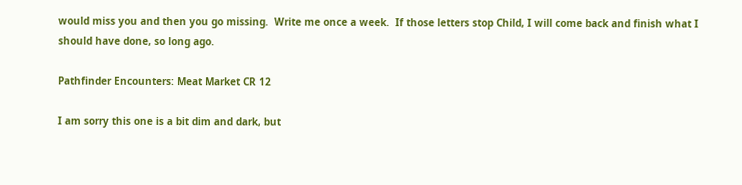would miss you and then you go missing.  Write me once a week.  If those letters stop Child, I will come back and finish what I should have done, so long ago.

Pathfinder Encounters: Meat Market CR 12

I am sorry this one is a bit dim and dark, but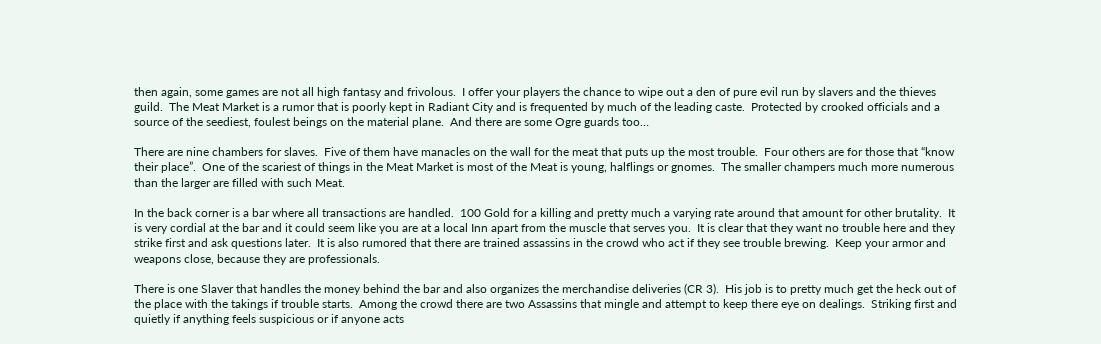then again, some games are not all high fantasy and frivolous.  I offer your players the chance to wipe out a den of pure evil run by slavers and the thieves guild.  The Meat Market is a rumor that is poorly kept in Radiant City and is frequented by much of the leading caste.  Protected by crooked officials and a source of the seediest, foulest beings on the material plane.  And there are some Ogre guards too…

There are nine chambers for slaves.  Five of them have manacles on the wall for the meat that puts up the most trouble.  Four others are for those that “know their place”.  One of the scariest of things in the Meat Market is most of the Meat is young, halflings or gnomes.  The smaller champers much more numerous than the larger are filled with such Meat.

In the back corner is a bar where all transactions are handled.  100 Gold for a killing and pretty much a varying rate around that amount for other brutality.  It is very cordial at the bar and it could seem like you are at a local Inn apart from the muscle that serves you.  It is clear that they want no trouble here and they strike first and ask questions later.  It is also rumored that there are trained assassins in the crowd who act if they see trouble brewing.  Keep your armor and weapons close, because they are professionals.

There is one Slaver that handles the money behind the bar and also organizes the merchandise deliveries (CR 3).  His job is to pretty much get the heck out of the place with the takings if trouble starts.  Among the crowd there are two Assassins that mingle and attempt to keep there eye on dealings.  Striking first and quietly if anything feels suspicious or if anyone acts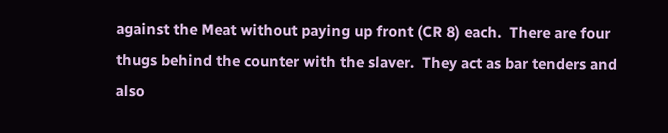against the Meat without paying up front (CR 8) each.  There are four thugs behind the counter with the slaver.  They act as bar tenders and also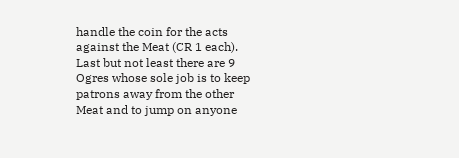handle the coin for the acts against the Meat (CR 1 each).  Last but not least there are 9 Ogres whose sole job is to keep patrons away from the other Meat and to jump on anyone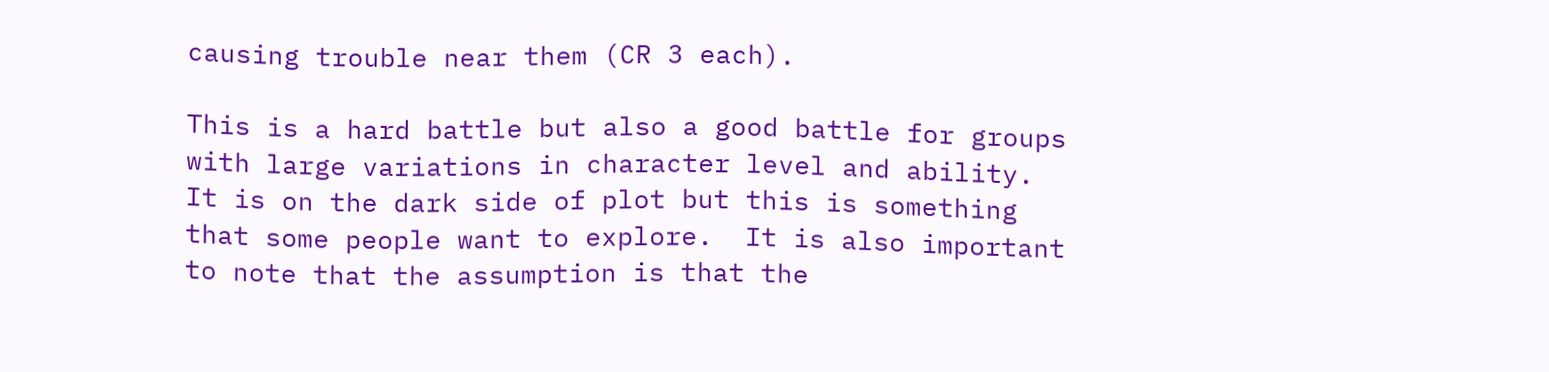causing trouble near them (CR 3 each).

This is a hard battle but also a good battle for groups with large variations in character level and ability.  It is on the dark side of plot but this is something that some people want to explore.  It is also important to note that the assumption is that the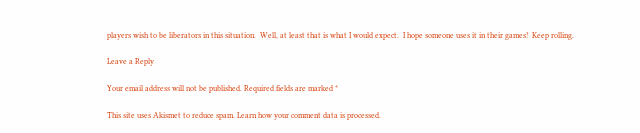players wish to be liberators in this situation.  Well, at least that is what I would expect.  I hope someone uses it in their games!  Keep rolling.

Leave a Reply

Your email address will not be published. Required fields are marked *

This site uses Akismet to reduce spam. Learn how your comment data is processed.